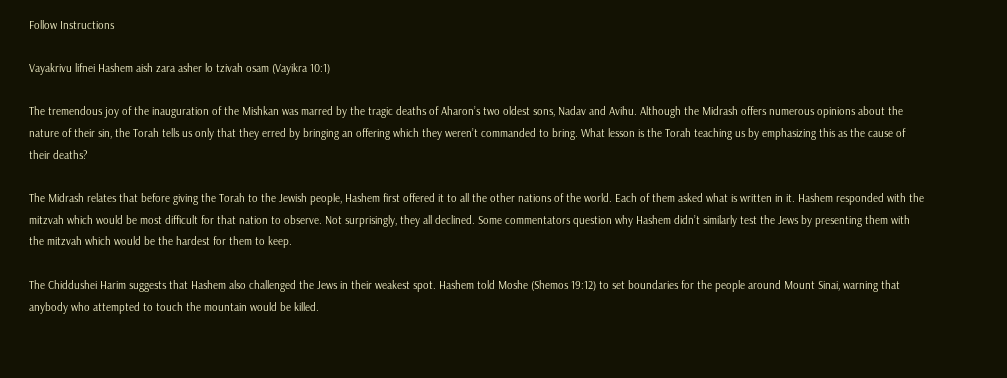Follow Instructions

Vayakrivu lifnei Hashem aish zara asher lo tzivah osam (Vayikra 10:1)

The tremendous joy of the inauguration of the Mishkan was marred by the tragic deaths of Aharon’s two oldest sons, Nadav and Avihu. Although the Midrash offers numerous opinions about the nature of their sin, the Torah tells us only that they erred by bringing an offering which they weren’t commanded to bring. What lesson is the Torah teaching us by emphasizing this as the cause of their deaths?

The Midrash relates that before giving the Torah to the Jewish people, Hashem first offered it to all the other nations of the world. Each of them asked what is written in it. Hashem responded with the mitzvah which would be most difficult for that nation to observe. Not surprisingly, they all declined. Some commentators question why Hashem didn’t similarly test the Jews by presenting them with the mitzvah which would be the hardest for them to keep.

The Chiddushei Harim suggests that Hashem also challenged the Jews in their weakest spot. Hashem told Moshe (Shemos 19:12) to set boundaries for the people around Mount Sinai, warning that anybody who attempted to touch the mountain would be killed.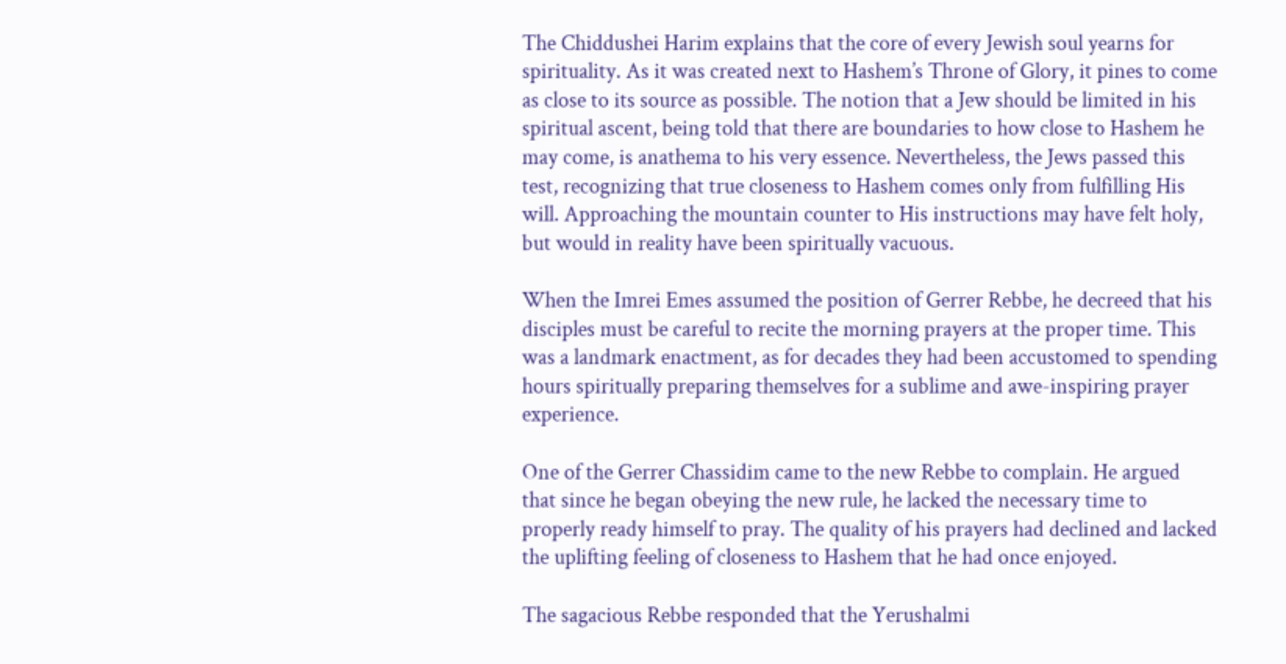The Chiddushei Harim explains that the core of every Jewish soul yearns for spirituality. As it was created next to Hashem’s Throne of Glory, it pines to come as close to its source as possible. The notion that a Jew should be limited in his spiritual ascent, being told that there are boundaries to how close to Hashem he may come, is anathema to his very essence. Nevertheless, the Jews passed this test, recognizing that true closeness to Hashem comes only from fulfilling His will. Approaching the mountain counter to His instructions may have felt holy, but would in reality have been spiritually vacuous.

When the Imrei Emes assumed the position of Gerrer Rebbe, he decreed that his disciples must be careful to recite the morning prayers at the proper time. This was a landmark enactment, as for decades they had been accustomed to spending hours spiritually preparing themselves for a sublime and awe-inspiring prayer experience.

One of the Gerrer Chassidim came to the new Rebbe to complain. He argued that since he began obeying the new rule, he lacked the necessary time to properly ready himself to pray. The quality of his prayers had declined and lacked the uplifting feeling of closeness to Hashem that he had once enjoyed.

The sagacious Rebbe responded that the Yerushalmi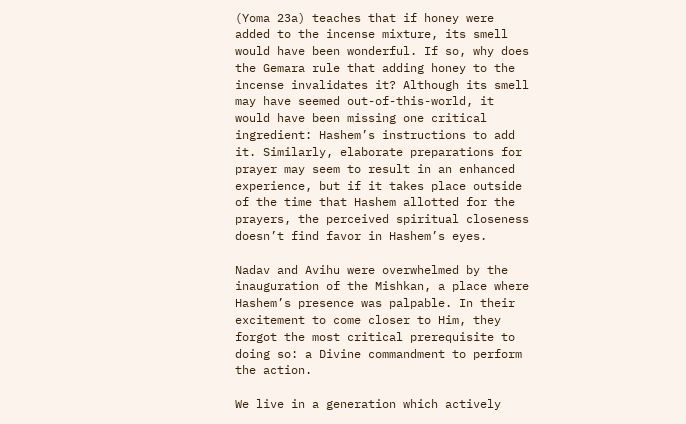(Yoma 23a) teaches that if honey were added to the incense mixture, its smell would have been wonderful. If so, why does the Gemara rule that adding honey to the incense invalidates it? Although its smell may have seemed out-of-this-world, it would have been missing one critical ingredient: Hashem’s instructions to add it. Similarly, elaborate preparations for prayer may seem to result in an enhanced experience, but if it takes place outside of the time that Hashem allotted for the prayers, the perceived spiritual closeness doesn’t find favor in Hashem’s eyes.

Nadav and Avihu were overwhelmed by the inauguration of the Mishkan, a place where Hashem’s presence was palpable. In their excitement to come closer to Him, they forgot the most critical prerequisite to doing so: a Divine commandment to perform the action.

We live in a generation which actively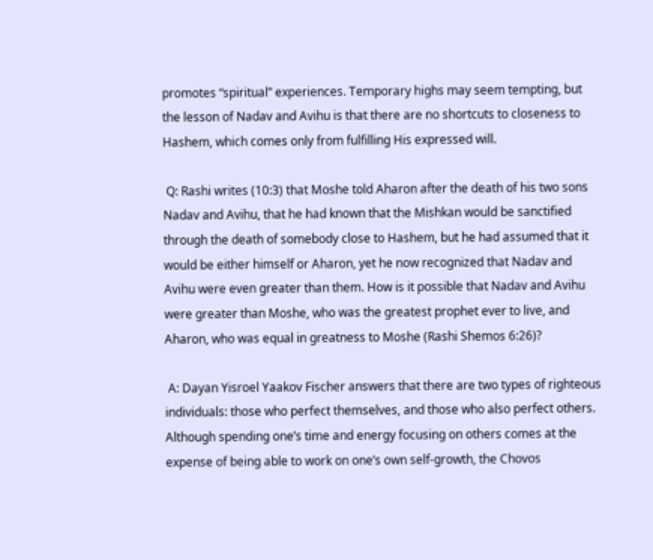promotes “spiritual” experiences. Temporary highs may seem tempting, but the lesson of Nadav and Avihu is that there are no shortcuts to closeness to Hashem, which comes only from fulfilling His expressed will.

 Q: Rashi writes (10:3) that Moshe told Aharon after the death of his two sons Nadav and Avihu, that he had known that the Mishkan would be sanctified through the death of somebody close to Hashem, but he had assumed that it would be either himself or Aharon, yet he now recognized that Nadav and Avihu were even greater than them. How is it possible that Nadav and Avihu were greater than Moshe, who was the greatest prophet ever to live, and Aharon, who was equal in greatness to Moshe (Rashi Shemos 6:26)?

 A: Dayan Yisroel Yaakov Fischer answers that there are two types of righteous individuals: those who perfect themselves, and those who also perfect others. Although spending one’s time and energy focusing on others comes at the expense of being able to work on one’s own self-growth, the Chovos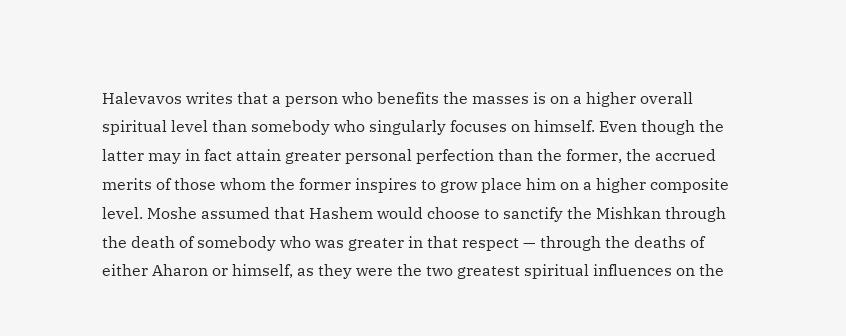Halevavos writes that a person who benefits the masses is on a higher overall spiritual level than somebody who singularly focuses on himself. Even though the latter may in fact attain greater personal perfection than the former, the accrued merits of those whom the former inspires to grow place him on a higher composite level. Moshe assumed that Hashem would choose to sanctify the Mishkan through the death of somebody who was greater in that respect — through the deaths of either Aharon or himself, as they were the two greatest spiritual influences on the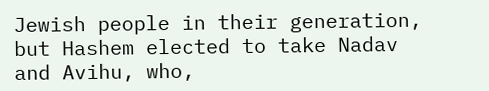Jewish people in their generation, but Hashem elected to take Nadav and Avihu, who,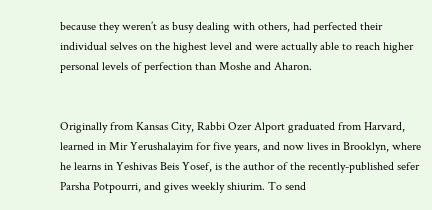because they weren’t as busy dealing with others, had perfected their individual selves on the highest level and were actually able to reach higher personal levels of perfection than Moshe and Aharon.


Originally from Kansas City, Rabbi Ozer Alport graduated from Harvard, learned in Mir Yerushalayim for five years, and now lives in Brooklyn, where he learns in Yeshivas Beis Yosef, is the author of the recently-published sefer Parsha Potpourri, and gives weekly shiurim. To send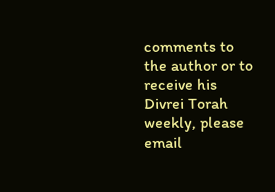comments to the author or to receive his Divrei Torah weekly, please email